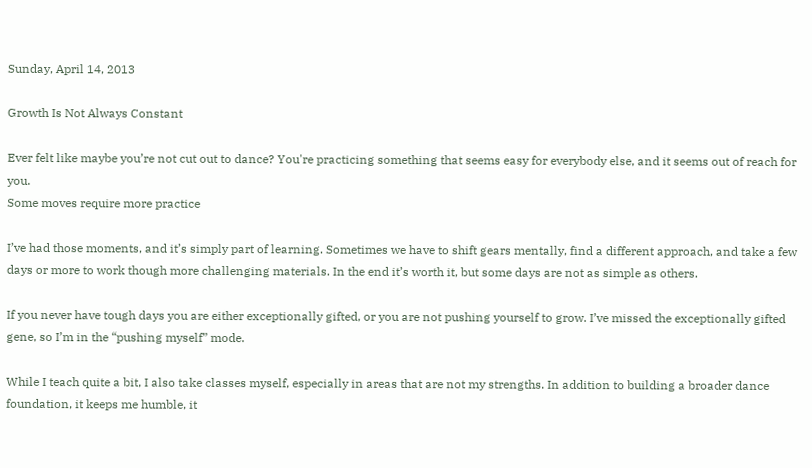Sunday, April 14, 2013

Growth Is Not Always Constant

Ever felt like maybe you’re not cut out to dance? You're practicing something that seems easy for everybody else, and it seems out of reach for you.
Some moves require more practice

I’ve had those moments, and it’s simply part of learning. Sometimes we have to shift gears mentally, find a different approach, and take a few days or more to work though more challenging materials. In the end it’s worth it, but some days are not as simple as others.

If you never have tough days you are either exceptionally gifted, or you are not pushing yourself to grow. I’ve missed the exceptionally gifted gene, so I’m in the “pushing myself” mode.

While I teach quite a bit, I also take classes myself, especially in areas that are not my strengths. In addition to building a broader dance foundation, it keeps me humble, it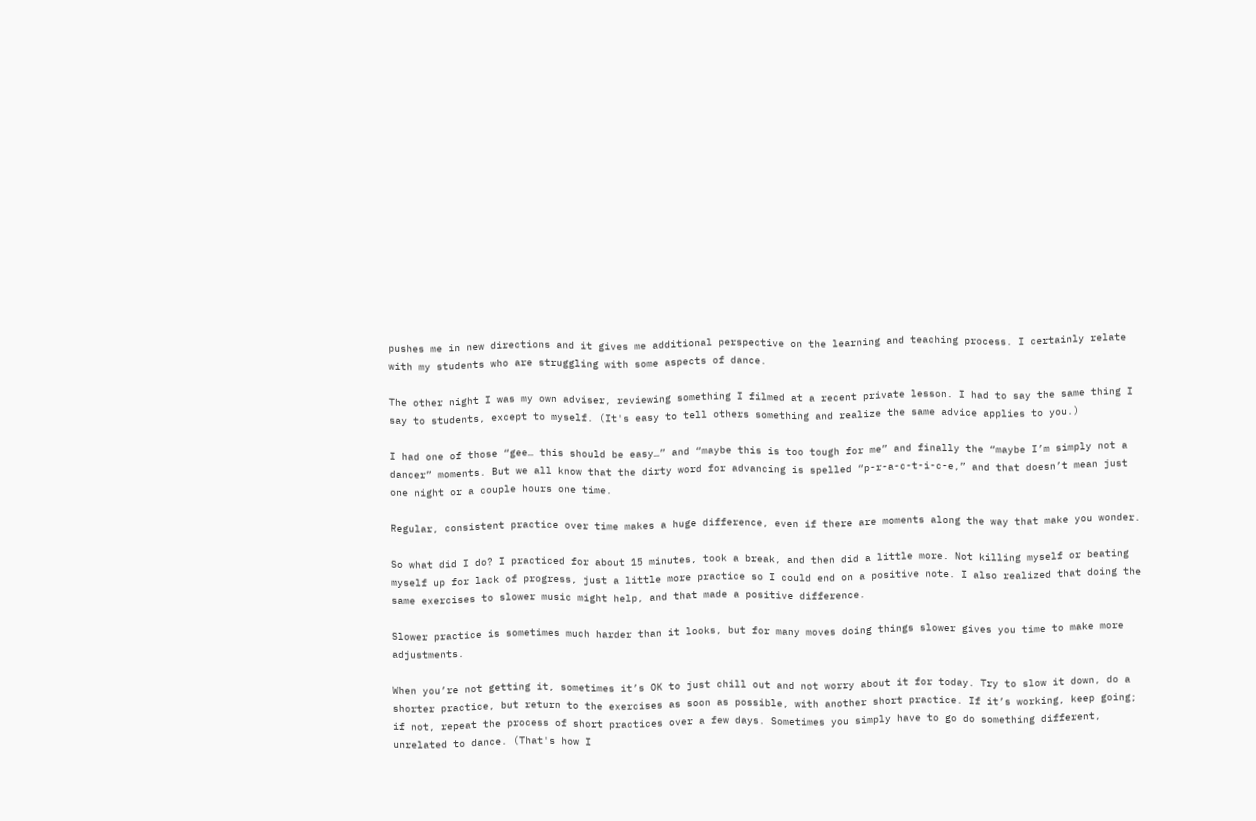pushes me in new directions and it gives me additional perspective on the learning and teaching process. I certainly relate with my students who are struggling with some aspects of dance.

The other night I was my own adviser, reviewing something I filmed at a recent private lesson. I had to say the same thing I say to students, except to myself. (It's easy to tell others something and realize the same advice applies to you.)

I had one of those “gee… this should be easy…” and “maybe this is too tough for me” and finally the “maybe I’m simply not a dancer” moments. But we all know that the dirty word for advancing is spelled “p-r-a-c-t-i-c-e,” and that doesn’t mean just one night or a couple hours one time.

Regular, consistent practice over time makes a huge difference, even if there are moments along the way that make you wonder.

So what did I do? I practiced for about 15 minutes, took a break, and then did a little more. Not killing myself or beating myself up for lack of progress, just a little more practice so I could end on a positive note. I also realized that doing the same exercises to slower music might help, and that made a positive difference.

Slower practice is sometimes much harder than it looks, but for many moves doing things slower gives you time to make more adjustments.

When you’re not getting it, sometimes it’s OK to just chill out and not worry about it for today. Try to slow it down, do a shorter practice, but return to the exercises as soon as possible, with another short practice. If it’s working, keep going; if not, repeat the process of short practices over a few days. Sometimes you simply have to go do something different, unrelated to dance. (That's how I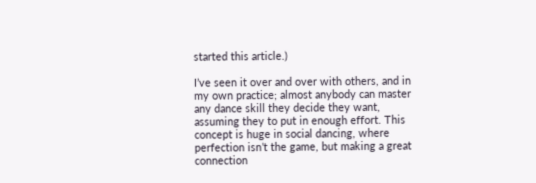started this article.)

I’ve seen it over and over with others, and in my own practice; almost anybody can master any dance skill they decide they want, assuming they to put in enough effort. This concept is huge in social dancing, where perfection isn’t the game, but making a great connection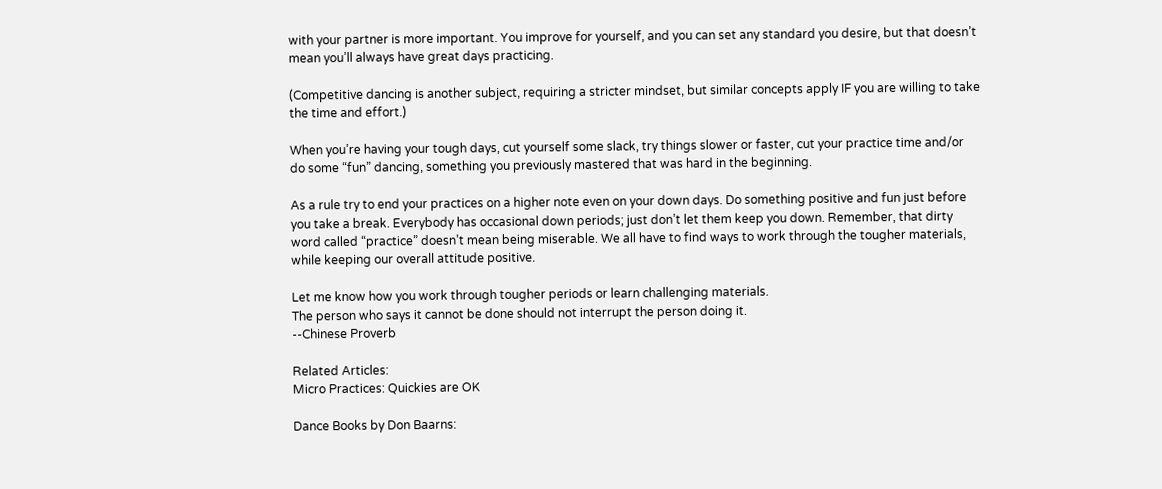with your partner is more important. You improve for yourself, and you can set any standard you desire, but that doesn’t mean you’ll always have great days practicing.

(Competitive dancing is another subject, requiring a stricter mindset, but similar concepts apply IF you are willing to take the time and effort.)

When you’re having your tough days, cut yourself some slack, try things slower or faster, cut your practice time and/or do some “fun” dancing, something you previously mastered that was hard in the beginning.

As a rule try to end your practices on a higher note even on your down days. Do something positive and fun just before you take a break. Everybody has occasional down periods; just don’t let them keep you down. Remember, that dirty word called “practice” doesn’t mean being miserable. We all have to find ways to work through the tougher materials, while keeping our overall attitude positive.

Let me know how you work through tougher periods or learn challenging materials.
The person who says it cannot be done should not interrupt the person doing it.
--Chinese Proverb

Related Articles:
Micro Practices: Quickies are OK

Dance Books by Don Baarns: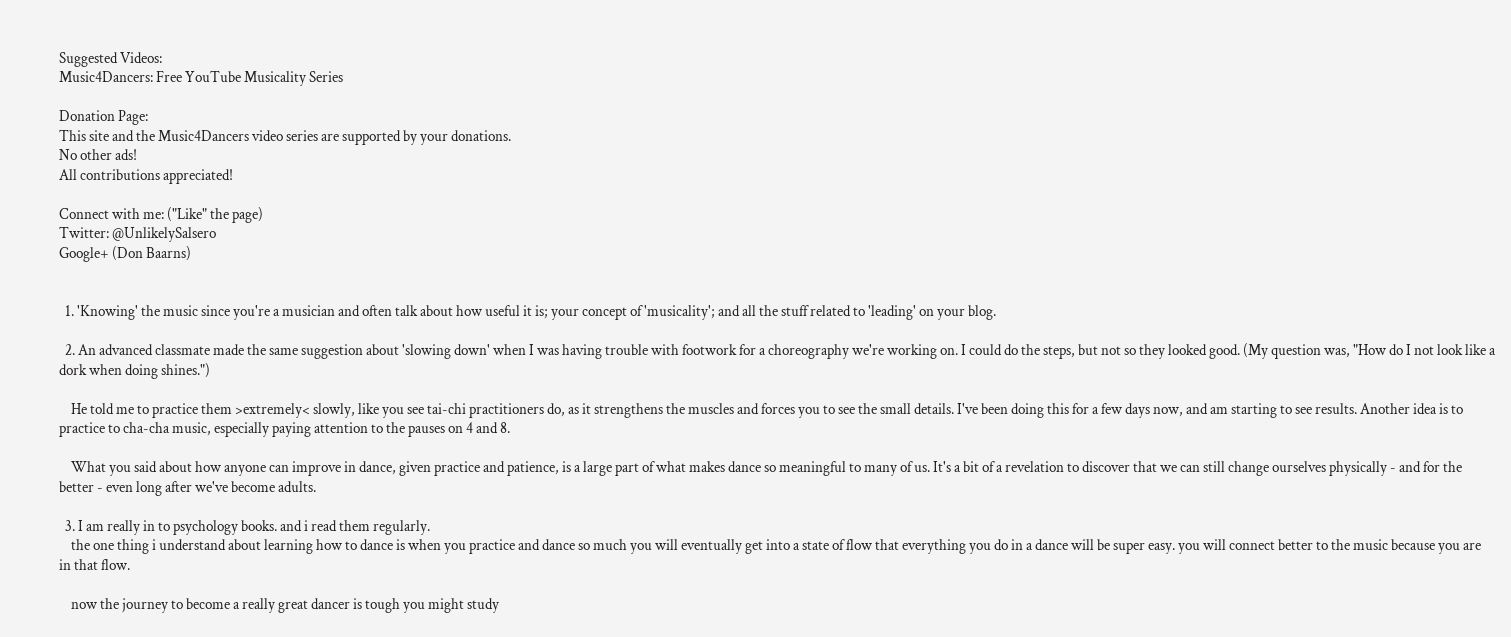Suggested Videos:
Music4Dancers: Free YouTube Musicality Series

Donation Page:
This site and the Music4Dancers video series are supported by your donations.
No other ads!
All contributions appreciated!

Connect with me: ("Like" the page)
Twitter: @UnlikelySalsero
Google+ (Don Baarns)


  1. 'Knowing' the music since you're a musician and often talk about how useful it is; your concept of 'musicality'; and all the stuff related to 'leading' on your blog.

  2. An advanced classmate made the same suggestion about 'slowing down' when I was having trouble with footwork for a choreography we're working on. I could do the steps, but not so they looked good. (My question was, "How do I not look like a dork when doing shines.")

    He told me to practice them >extremely< slowly, like you see tai-chi practitioners do, as it strengthens the muscles and forces you to see the small details. I've been doing this for a few days now, and am starting to see results. Another idea is to practice to cha-cha music, especially paying attention to the pauses on 4 and 8.

    What you said about how anyone can improve in dance, given practice and patience, is a large part of what makes dance so meaningful to many of us. It's a bit of a revelation to discover that we can still change ourselves physically - and for the better - even long after we've become adults.

  3. I am really in to psychology books. and i read them regularly.
    the one thing i understand about learning how to dance is when you practice and dance so much you will eventually get into a state of flow that everything you do in a dance will be super easy. you will connect better to the music because you are in that flow.

    now the journey to become a really great dancer is tough you might study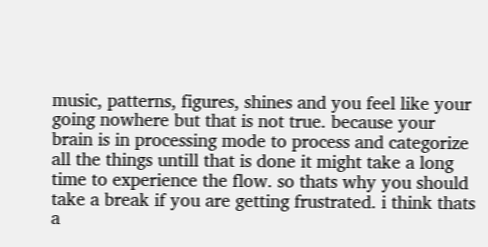music, patterns, figures, shines and you feel like your going nowhere but that is not true. because your brain is in processing mode to process and categorize all the things untill that is done it might take a long time to experience the flow. so thats why you should take a break if you are getting frustrated. i think thats a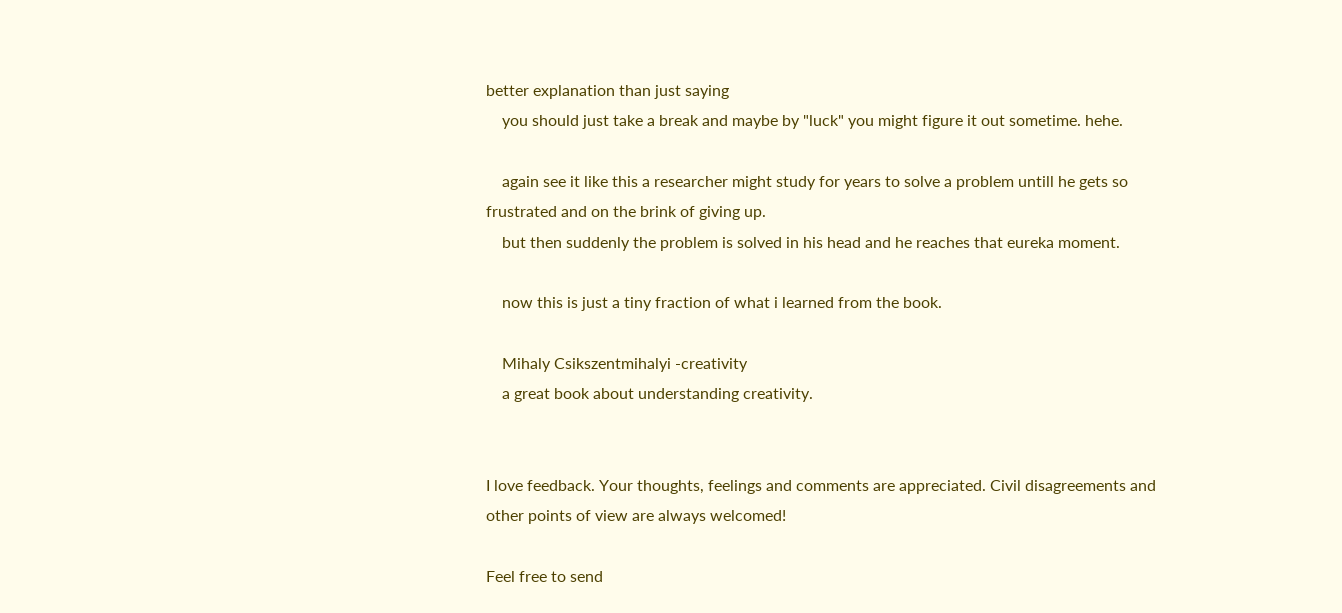better explanation than just saying
    you should just take a break and maybe by "luck" you might figure it out sometime. hehe.

    again see it like this a researcher might study for years to solve a problem untill he gets so frustrated and on the brink of giving up.
    but then suddenly the problem is solved in his head and he reaches that eureka moment.

    now this is just a tiny fraction of what i learned from the book.

    Mihaly Csikszentmihalyi -creativity
    a great book about understanding creativity.


I love feedback. Your thoughts, feelings and comments are appreciated. Civil disagreements and other points of view are always welcomed!

Feel free to send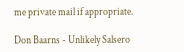me private mail if appropriate.

Don Baarns - Unlikely Salsero